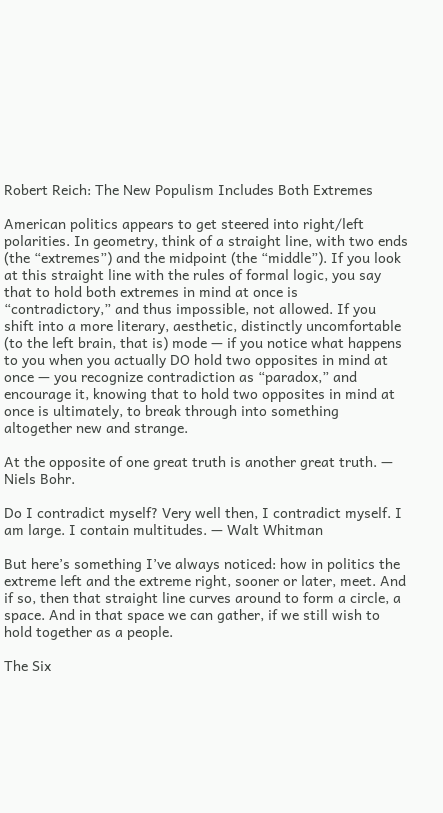Robert Reich: The New Populism Includes Both Extremes

American politics appears to get steered into right/left polarities. In geometry, think of a straight line, with two ends (the “extremes”) and the midpoint (the “middle”). If you look at this straight line with the rules of formal logic, you say that to hold both extremes in mind at once is “contradictory,” and thus impossible, not allowed. If you shift into a more literary, aesthetic, distinctly uncomfortable (to the left brain, that is) mode — if you notice what happens to you when you actually DO hold two opposites in mind at once — you recognize contradiction as “paradox,” and encourage it, knowing that to hold two opposites in mind at once is ultimately, to break through into something altogether new and strange.

At the opposite of one great truth is another great truth. — Niels Bohr.

Do I contradict myself? Very well then, I contradict myself. I am large. I contain multitudes. — Walt Whitman

But here’s something I’ve always noticed: how in politics the extreme left and the extreme right, sooner or later, meet. And if so, then that straight line curves around to form a circle, a space. And in that space we can gather, if we still wish to hold together as a people.

The Six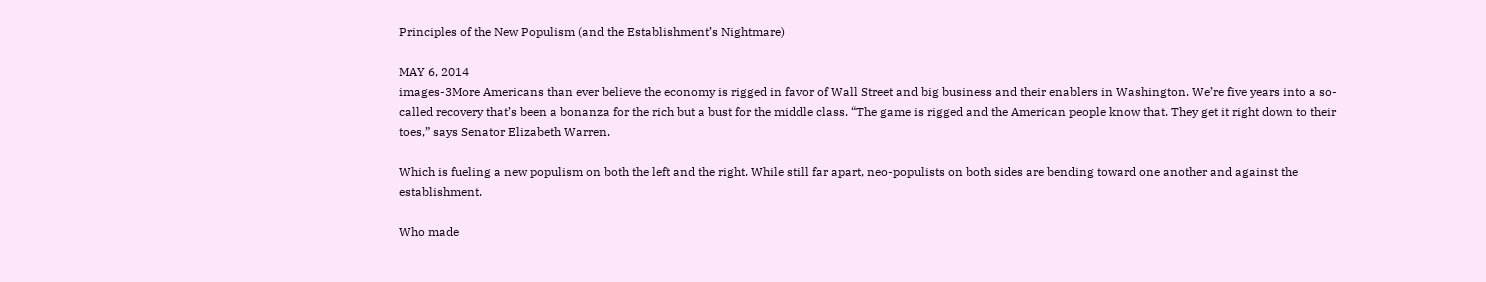Principles of the New Populism (and the Establishment’s Nightmare)

MAY 6, 2014
images-3More Americans than ever believe the economy is rigged in favor of Wall Street and big business and their enablers in Washington. We’re five years into a so-called recovery that’s been a bonanza for the rich but a bust for the middle class. “The game is rigged and the American people know that. They get it right down to their toes,” says Senator Elizabeth Warren.

Which is fueling a new populism on both the left and the right. While still far apart, neo-populists on both sides are bending toward one another and against the establishment.

Who made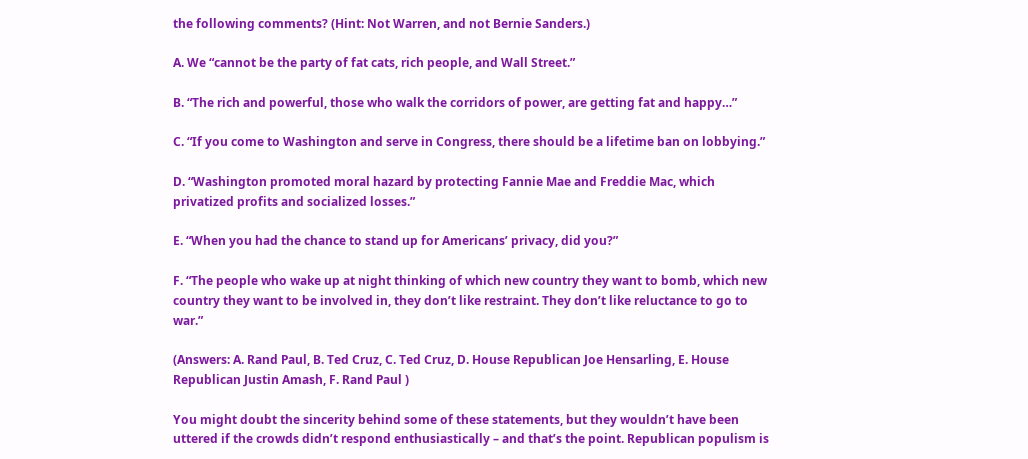the following comments? (Hint: Not Warren, and not Bernie Sanders.)

A. We “cannot be the party of fat cats, rich people, and Wall Street.”

B. “The rich and powerful, those who walk the corridors of power, are getting fat and happy…”

C. “If you come to Washington and serve in Congress, there should be a lifetime ban on lobbying.”

D. “Washington promoted moral hazard by protecting Fannie Mae and Freddie Mac, which privatized profits and socialized losses.”

E. “When you had the chance to stand up for Americans’ privacy, did you?”

F. “The people who wake up at night thinking of which new country they want to bomb, which new country they want to be involved in, they don’t like restraint. They don’t like reluctance to go to war.”

(Answers: A. Rand Paul, B. Ted Cruz, C. Ted Cruz, D. House Republican Joe Hensarling, E. House Republican Justin Amash, F. Rand Paul )

You might doubt the sincerity behind some of these statements, but they wouldn’t have been uttered if the crowds didn’t respond enthusiastically – and that’s the point. Republican populism is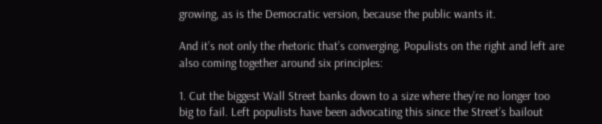growing, as is the Democratic version, because the public wants it.

And it’s not only the rhetoric that’s converging. Populists on the right and left are also coming together around six principles:

1. Cut the biggest Wall Street banks down to a size where they’re no longer too big to fail. Left populists have been advocating this since the Street’s bailout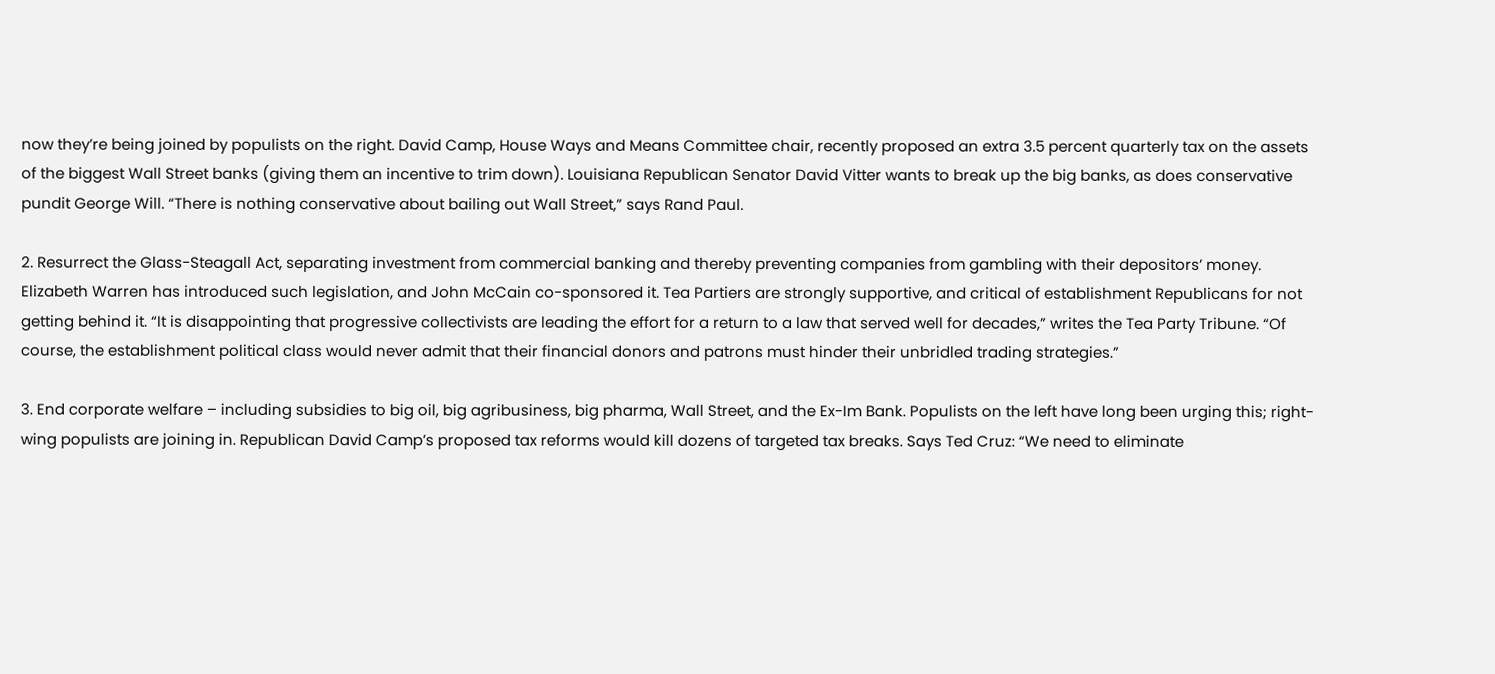now they’re being joined by populists on the right. David Camp, House Ways and Means Committee chair, recently proposed an extra 3.5 percent quarterly tax on the assets of the biggest Wall Street banks (giving them an incentive to trim down). Louisiana Republican Senator David Vitter wants to break up the big banks, as does conservative pundit George Will. “There is nothing conservative about bailing out Wall Street,” says Rand Paul.

2. Resurrect the Glass-Steagall Act, separating investment from commercial banking and thereby preventing companies from gambling with their depositors’ money. Elizabeth Warren has introduced such legislation, and John McCain co-sponsored it. Tea Partiers are strongly supportive, and critical of establishment Republicans for not getting behind it. “It is disappointing that progressive collectivists are leading the effort for a return to a law that served well for decades,” writes the Tea Party Tribune. “Of course, the establishment political class would never admit that their financial donors and patrons must hinder their unbridled trading strategies.”

3. End corporate welfare – including subsidies to big oil, big agribusiness, big pharma, Wall Street, and the Ex-Im Bank. Populists on the left have long been urging this; right-wing populists are joining in. Republican David Camp’s proposed tax reforms would kill dozens of targeted tax breaks. Says Ted Cruz: “We need to eliminate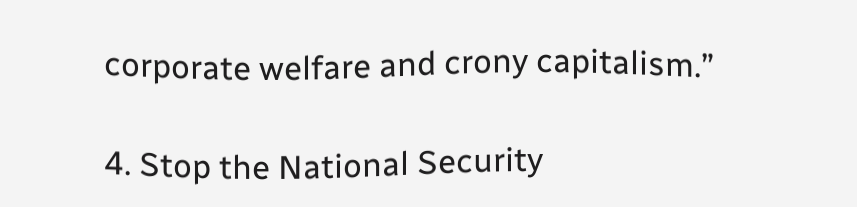corporate welfare and crony capitalism.”

4. Stop the National Security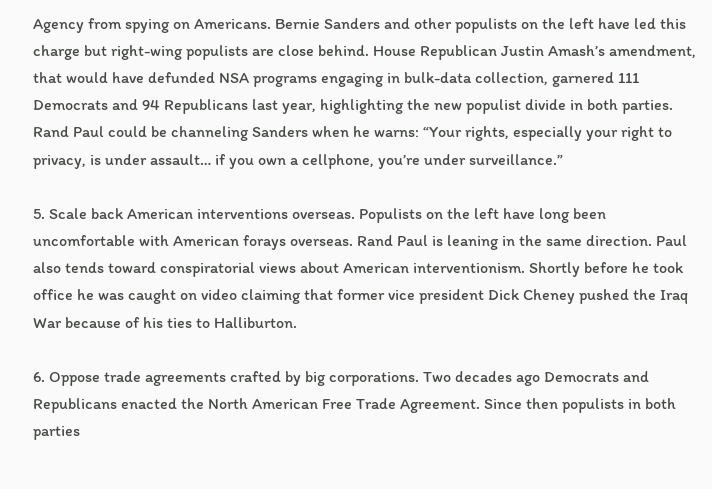Agency from spying on Americans. Bernie Sanders and other populists on the left have led this charge but right-wing populists are close behind. House Republican Justin Amash’s amendment, that would have defunded NSA programs engaging in bulk-data collection, garnered 111 Democrats and 94 Republicans last year, highlighting the new populist divide in both parties. Rand Paul could be channeling Sanders when he warns: “Your rights, especially your right to privacy, is under assault… if you own a cellphone, you’re under surveillance.”

5. Scale back American interventions overseas. Populists on the left have long been uncomfortable with American forays overseas. Rand Paul is leaning in the same direction. Paul also tends toward conspiratorial views about American interventionism. Shortly before he took office he was caught on video claiming that former vice president Dick Cheney pushed the Iraq War because of his ties to Halliburton.

6. Oppose trade agreements crafted by big corporations. Two decades ago Democrats and Republicans enacted the North American Free Trade Agreement. Since then populists in both parties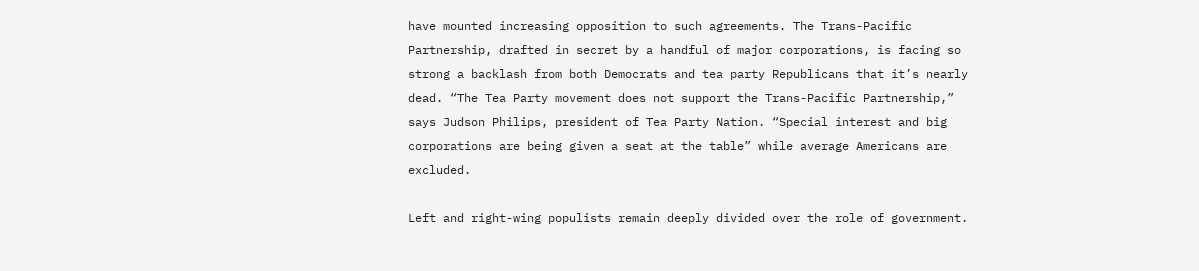have mounted increasing opposition to such agreements. The Trans-Pacific Partnership, drafted in secret by a handful of major corporations, is facing so strong a backlash from both Democrats and tea party Republicans that it’s nearly dead. “The Tea Party movement does not support the Trans-Pacific Partnership,” says Judson Philips, president of Tea Party Nation. “Special interest and big corporations are being given a seat at the table” while average Americans are excluded.

Left and right-wing populists remain deeply divided over the role of government.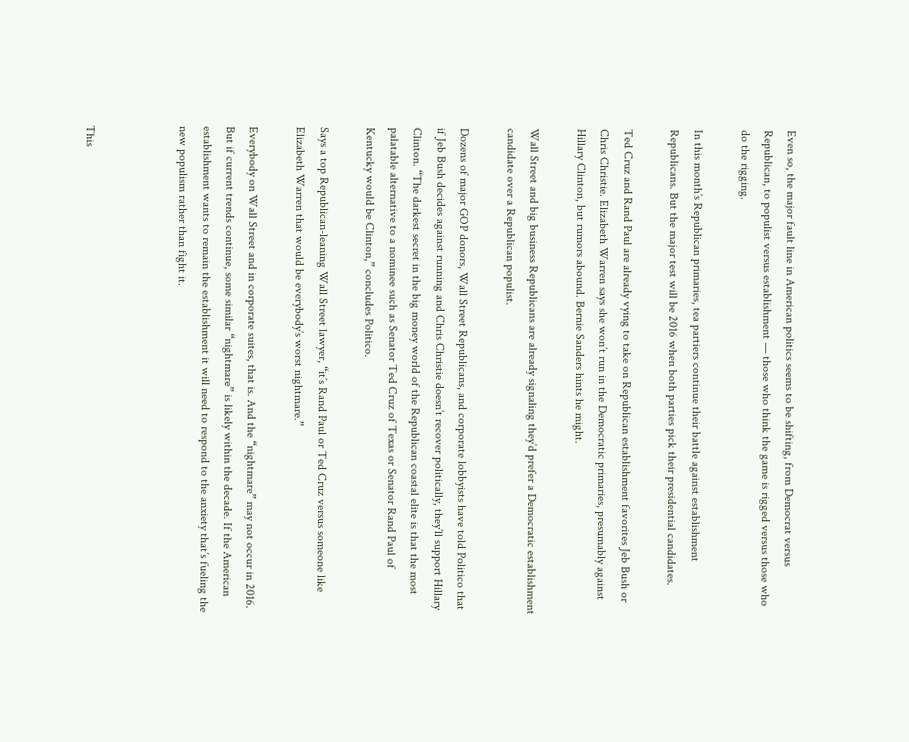Even so, the major fault line in American politics seems to be shifting, from Democrat versus Republican, to populist versus establishment — those who think the game is rigged versus those who do the rigging.

In this month’s Republican primaries, tea partiers continue their battle against establishment Republicans. But the major test will be 2016 when both parties pick their presidential candidates.

Ted Cruz and Rand Paul are already vying to take on Republican establishment favorites Jeb Bush or Chris Christie. Elizabeth Warren says she won’t run in the Democratic primaries, presumably against Hillary Clinton, but rumors abound. Bernie Sanders hints he might.

Wall Street and big business Republicans are already signaling they’d prefer a Democratic establishment candidate over a Republican populist.

Dozens of major GOP donors, Wall Street Republicans, and corporate lobbyists have told Politico that if Jeb Bush decides against running and Chris Christie doesn’t recover politically, they’ll support Hillary Clinton. “The darkest secret in the big money world of the Republican coastal elite is that the most palatable alternative to a nominee such as Senator Ted Cruz of Texas or Senator Rand Paul of Kentucky would be Clinton,” concludes Politico.

Says a top Republican-leaning Wall Street lawyer, “it’s Rand Paul or Ted Cruz versus someone like Elizabeth Warren that would be everybody’s worst nightmare.”

Everybody on Wall Street and in corporate suites, that is. And the “nightmare” may not occur in 2016. But if current trends continue, some similar “nightmare” is likely within the decade. If the American establishment wants to remain the establishment it will need to respond to the anxiety that’s fueling the new populism rather than fight it.



This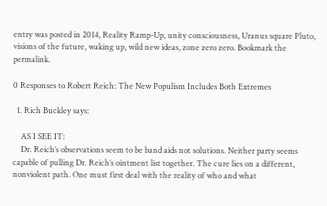entry was posted in 2014, Reality Ramp-Up, unity consciousness, Uranus square Pluto, visions of the future, waking up, wild new ideas, zone zero zero. Bookmark the permalink.

0 Responses to Robert Reich: The New Populism Includes Both Extremes

  1. Rich Buckley says:

    AS I SEE IT:
    Dr. Reich’s observations seem to be band aids not solutions. Neither party seems capable of pulling Dr. Reich’s ointment list together. The cure lies on a different, nonviolent path. One must first deal with the reality of who and what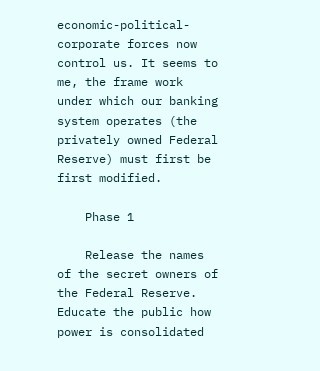economic-political-corporate forces now control us. It seems to me, the frame work under which our banking system operates (the privately owned Federal Reserve) must first be first modified.

    Phase 1

    Release the names of the secret owners of the Federal Reserve. Educate the public how power is consolidated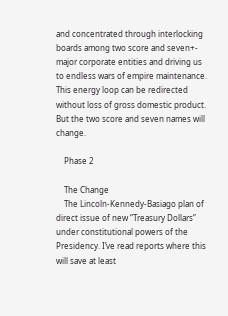and concentrated through interlocking boards among two score and seven+- major corporate entities and driving us to endless wars of empire maintenance. This energy loop can be redirected without loss of gross domestic product. But the two score and seven names will change.

    Phase 2

    The Change
    The Lincoln-Kennedy-Basiago plan of direct issue of new “Treasury Dollars” under constitutional powers of the Presidency. I’ve read reports where this will save at least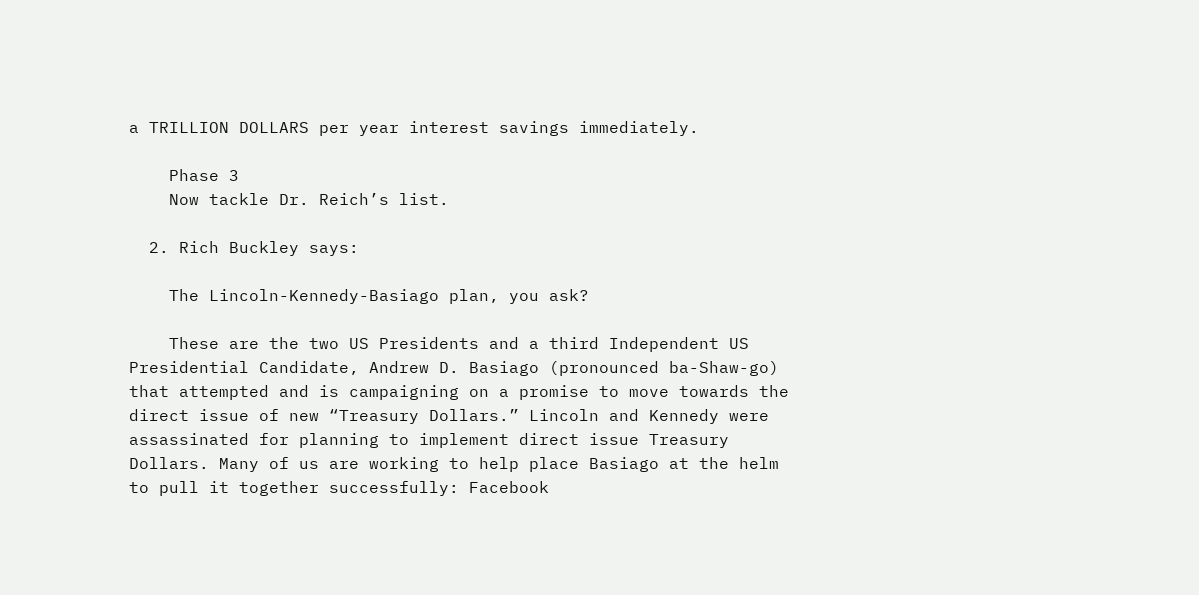a TRILLION DOLLARS per year interest savings immediately.

    Phase 3
    Now tackle Dr. Reich’s list.

  2. Rich Buckley says:

    The Lincoln-Kennedy-Basiago plan, you ask?

    These are the two US Presidents and a third Independent US Presidential Candidate, Andrew D. Basiago (pronounced ba-Shaw-go) that attempted and is campaigning on a promise to move towards the direct issue of new “Treasury Dollars.” Lincoln and Kennedy were assassinated for planning to implement direct issue Treasury Dollars. Many of us are working to help place Basiago at the helm to pull it together successfully: Facebook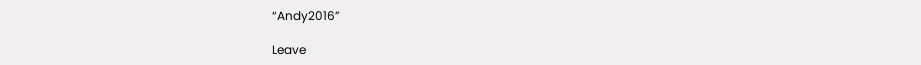“Andy2016”

Leave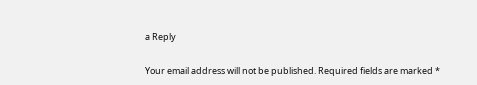a Reply

Your email address will not be published. Required fields are marked *